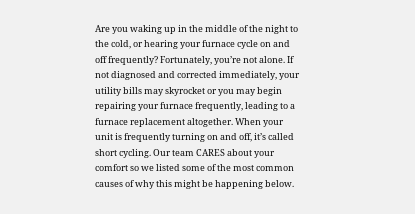Are you waking up in the middle of the night to the cold, or hearing your furnace cycle on and off frequently? Fortunately, you’re not alone. If not diagnosed and corrected immediately, your utility bills may skyrocket or you may begin repairing your furnace frequently, leading to a furnace replacement altogether. When your unit is frequently turning on and off, it’s called short cycling. Our team CARES about your comfort so we listed some of the most common causes of why this might be happening below.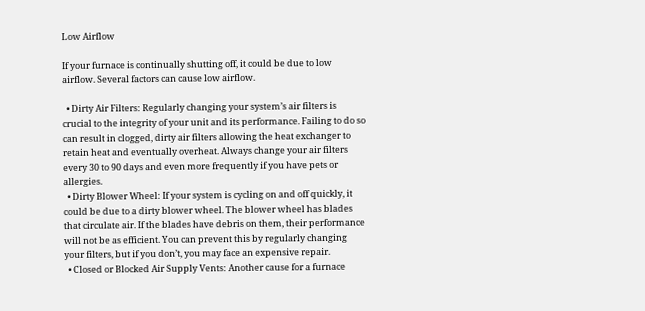Low Airflow

If your furnace is continually shutting off, it could be due to low airflow. Several factors can cause low airflow.

  • Dirty Air Filters: Regularly changing your system’s air filters is crucial to the integrity of your unit and its performance. Failing to do so can result in clogged, dirty air filters allowing the heat exchanger to retain heat and eventually overheat. Always change your air filters every 30 to 90 days and even more frequently if you have pets or allergies.
  • Dirty Blower Wheel: If your system is cycling on and off quickly, it could be due to a dirty blower wheel. The blower wheel has blades that circulate air. If the blades have debris on them, their performance will not be as efficient. You can prevent this by regularly changing your filters, but if you don’t, you may face an expensive repair.
  • Closed or Blocked Air Supply Vents: Another cause for a furnace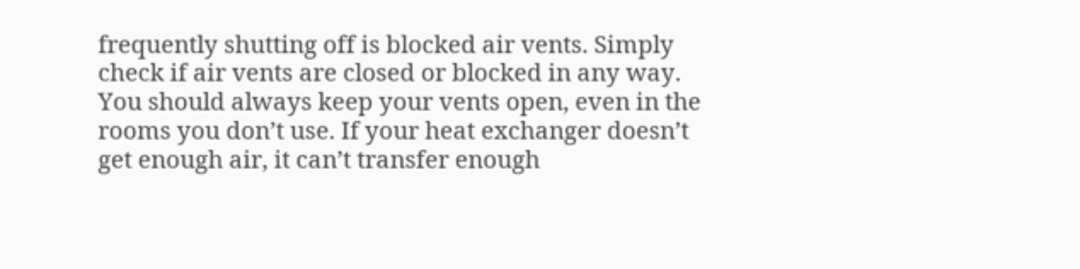frequently shutting off is blocked air vents. Simply check if air vents are closed or blocked in any way. You should always keep your vents open, even in the rooms you don’t use. If your heat exchanger doesn’t get enough air, it can’t transfer enough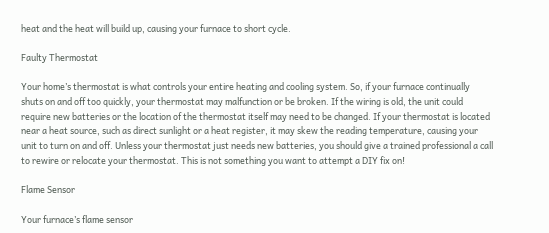heat and the heat will build up, causing your furnace to short cycle.

Faulty Thermostat

Your home’s thermostat is what controls your entire heating and cooling system. So, if your furnace continually shuts on and off too quickly, your thermostat may malfunction or be broken. If the wiring is old, the unit could require new batteries or the location of the thermostat itself may need to be changed. If your thermostat is located near a heat source, such as direct sunlight or a heat register, it may skew the reading temperature, causing your unit to turn on and off. Unless your thermostat just needs new batteries, you should give a trained professional a call to rewire or relocate your thermostat. This is not something you want to attempt a DIY fix on!

Flame Sensor

Your furnace’s flame sensor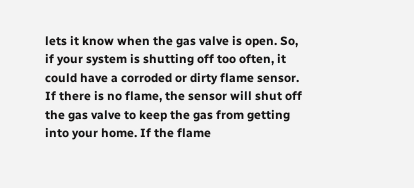lets it know when the gas valve is open. So, if your system is shutting off too often, it could have a corroded or dirty flame sensor. If there is no flame, the sensor will shut off the gas valve to keep the gas from getting into your home. If the flame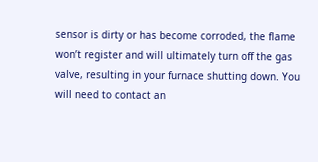sensor is dirty or has become corroded, the flame won’t register and will ultimately turn off the gas valve, resulting in your furnace shutting down. You will need to contact an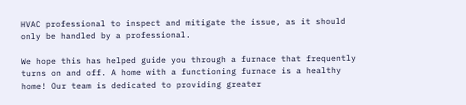HVAC professional to inspect and mitigate the issue, as it should only be handled by a professional.

We hope this has helped guide you through a furnace that frequently turns on and off. A home with a functioning furnace is a healthy home! Our team is dedicated to providing greater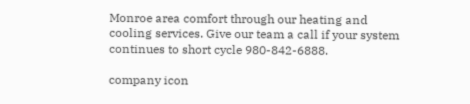Monroe area comfort through our heating and cooling services. Give our team a call if your system continues to short cycle 980-842-6888.

company icon